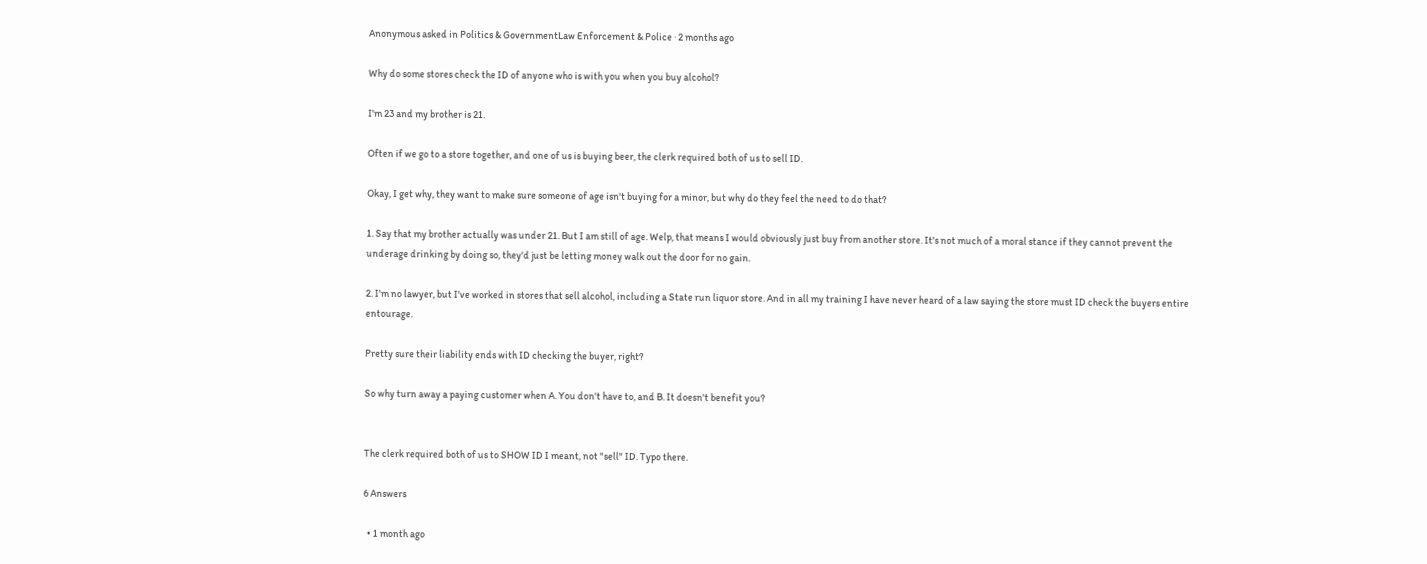Anonymous asked in Politics & GovernmentLaw Enforcement & Police · 2 months ago

Why do some stores check the ID of anyone who is with you when you buy alcohol?

I'm 23 and my brother is 21.

Often if we go to a store together, and one of us is buying beer, the clerk required both of us to sell ID.

Okay, I get why, they want to make sure someone of age isn't buying for a minor, but why do they feel the need to do that?

1. Say that my brother actually was under 21. But I am still of age. Welp, that means I would obviously just buy from another store. It's not much of a moral stance if they cannot prevent the underage drinking by doing so, they'd just be letting money walk out the door for no gain.

2. I'm no lawyer, but I've worked in stores that sell alcohol, including a State run liquor store. And in all my training I have never heard of a law saying the store must ID check the buyers entire entourage.

Pretty sure their liability ends with ID checking the buyer, right?

So why turn away a paying customer when A. You don't have to, and B. It doesn't benefit you?


The clerk required both of us to SHOW ID I meant, not "sell" ID. Typo there.

6 Answers

  • 1 month ago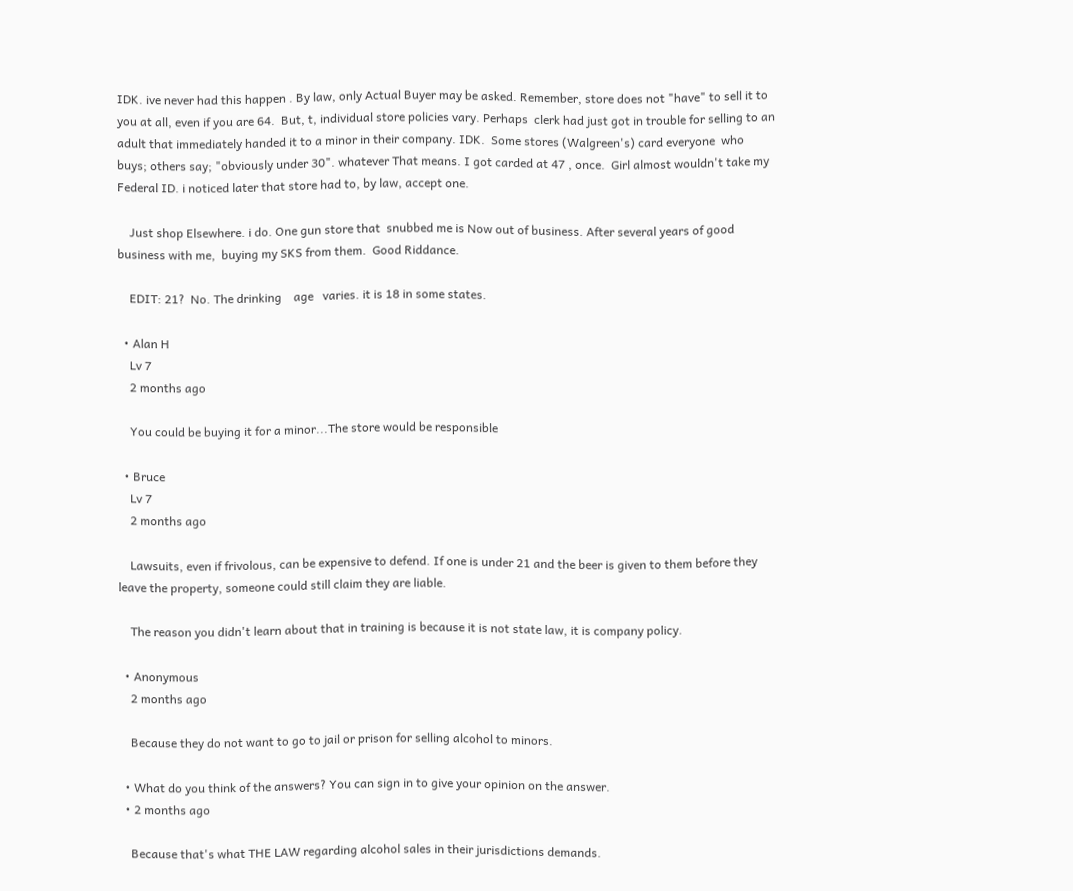IDK. ive never had this happen . By law, only Actual Buyer may be asked. Remember, store does not "have" to sell it to you at all, even if you are 64.  But, t, individual store policies vary. Perhaps  clerk had just got in trouble for selling to an adult that immediately handed it to a minor in their company. IDK.  Some stores (Walgreen's) card everyone  who buys; others say; "obviously under 30". whatever That means. I got carded at 47 , once.  Girl almost wouldn't take my Federal ID. i noticed later that store had to, by law, accept one.

    Just shop Elsewhere. i do. One gun store that  snubbed me is Now out of business. After several years of good business with me,  buying my SKS from them.  Good Riddance.

    EDIT: 21?  No. The drinking    age   varies. it is 18 in some states.

  • Alan H
    Lv 7
    2 months ago

    You could be buying it for a minor...The store would be responsible

  • Bruce
    Lv 7
    2 months ago

    Lawsuits, even if frivolous, can be expensive to defend. If one is under 21 and the beer is given to them before they leave the property, someone could still claim they are liable.

    The reason you didn't learn about that in training is because it is not state law, it is company policy.

  • Anonymous
    2 months ago

    Because they do not want to go to jail or prison for selling alcohol to minors.

  • What do you think of the answers? You can sign in to give your opinion on the answer.
  • 2 months ago

    Because that's what THE LAW regarding alcohol sales in their jurisdictions demands.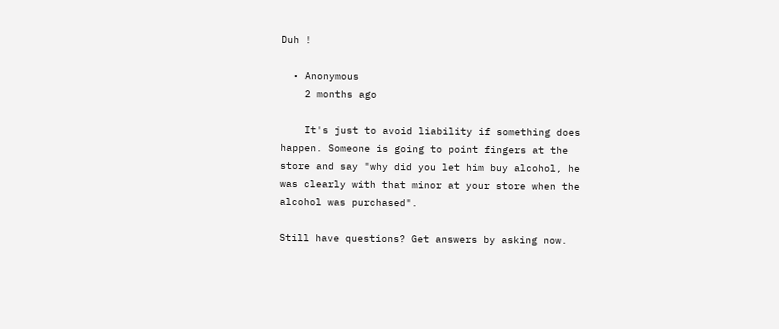Duh !

  • Anonymous
    2 months ago

    It's just to avoid liability if something does happen. Someone is going to point fingers at the store and say "why did you let him buy alcohol, he was clearly with that minor at your store when the alcohol was purchased".

Still have questions? Get answers by asking now.